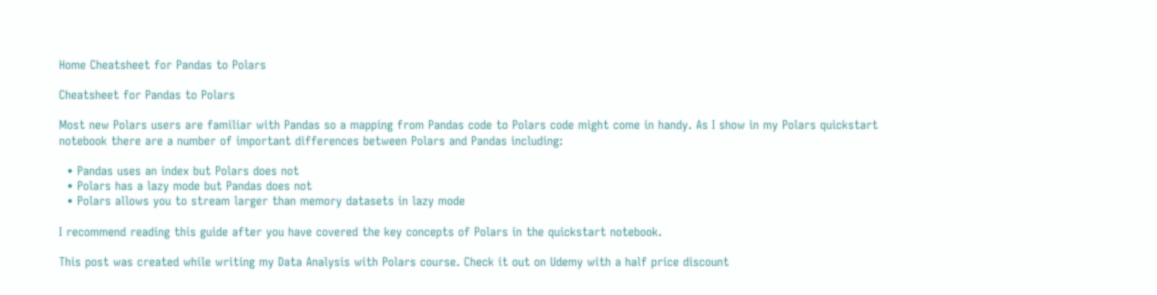Home Cheatsheet for Pandas to Polars

Cheatsheet for Pandas to Polars

Most new Polars users are familiar with Pandas so a mapping from Pandas code to Polars code might come in handy. As I show in my Polars quickstart notebook there are a number of important differences between Polars and Pandas including:

  • Pandas uses an index but Polars does not
  • Polars has a lazy mode but Pandas does not
  • Polars allows you to stream larger than memory datasets in lazy mode

I recommend reading this guide after you have covered the key concepts of Polars in the quickstart notebook.

This post was created while writing my Data Analysis with Polars course. Check it out on Udemy with a half price discount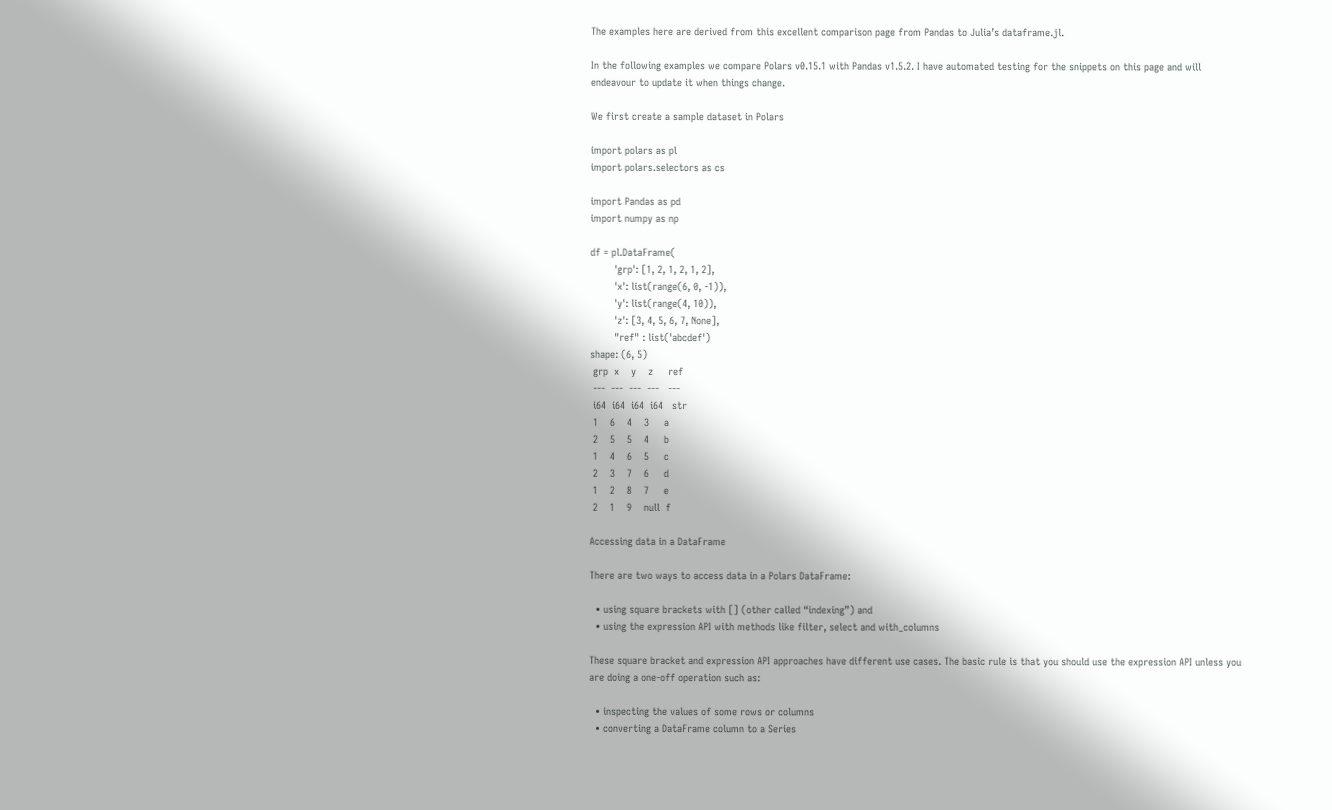The examples here are derived from this excellent comparison page from Pandas to Julia’s dataframe.jl.

In the following examples we compare Polars v0.15.1 with Pandas v1.5.2. I have automated testing for the snippets on this page and will endeavour to update it when things change.

We first create a sample dataset in Polars

import polars as pl
import polars.selectors as cs

import Pandas as pd
import numpy as np

df = pl.DataFrame(
        'grp': [1, 2, 1, 2, 1, 2],
        'x': list(range(6, 0, -1)),
        'y': list(range(4, 10)),
        'z': [3, 4, 5, 6, 7, None],
        "ref" : list('abcdef')
shape: (6, 5)
 grp  x    y    z     ref
 ---  ---  ---  ---   ---
 i64  i64  i64  i64   str
 1    6    4    3     a
 2    5    5    4     b
 1    4    6    5     c
 2    3    7    6     d
 1    2    8    7     e
 2    1    9    null  f

Accessing data in a DataFrame

There are two ways to access data in a Polars DataFrame:

  • using square brackets with [] (other called “indexing”) and
  • using the expression API with methods like filter, select and with_columns

These square bracket and expression API approaches have different use cases. The basic rule is that you should use the expression API unless you are doing a one-off operation such as:

  • inspecting the values of some rows or columns
  • converting a DataFrame column to a Series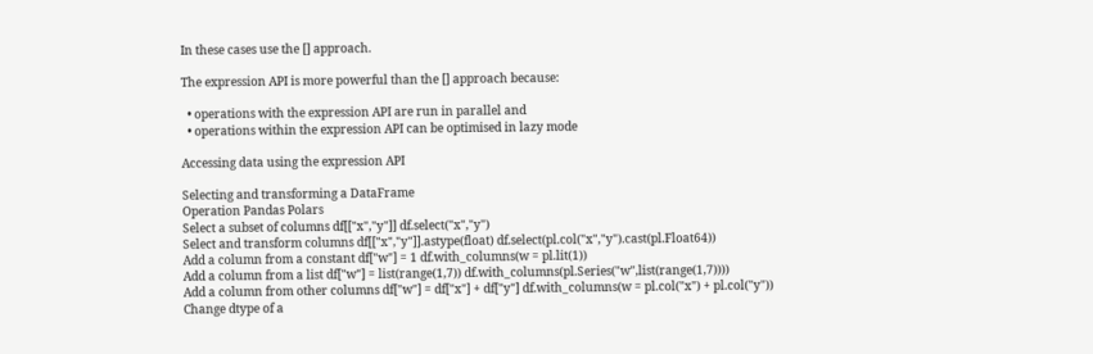In these cases use the [] approach.

The expression API is more powerful than the [] approach because:

  • operations with the expression API are run in parallel and
  • operations within the expression API can be optimised in lazy mode

Accessing data using the expression API

Selecting and transforming a DataFrame
Operation Pandas Polars
Select a subset of columns df[["x","y"]] df.select("x","y")
Select and transform columns df[["x","y"]].astype(float) df.select(pl.col("x","y").cast(pl.Float64))
Add a column from a constant df["w"] = 1 df.with_columns(w = pl.lit(1))
Add a column from a list df["w"] = list(range(1,7)) df.with_columns(pl.Series("w",list(range(1,7))))
Add a column from other columns df["w"] = df["x"] + df["y"] df.with_columns(w = pl.col("x") + pl.col("y"))
Change dtype of a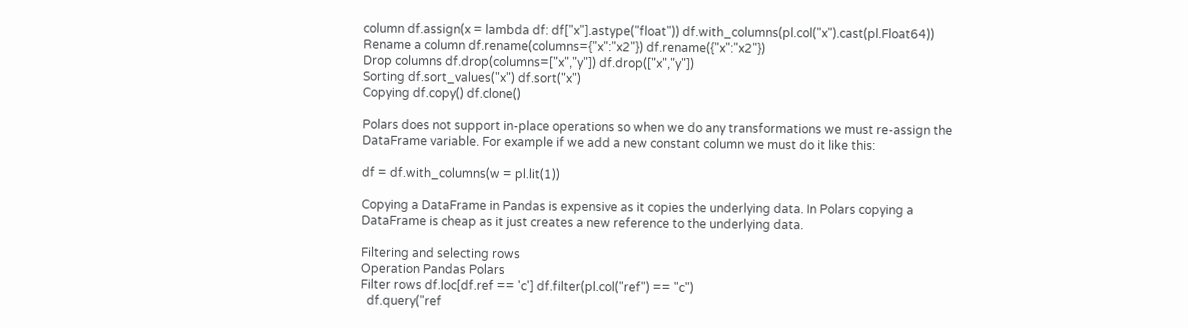column df.assign(x = lambda df: df["x"].astype("float")) df.with_columns(pl.col("x").cast(pl.Float64))
Rename a column df.rename(columns={"x":"x2"}) df.rename({"x":"x2"})
Drop columns df.drop(columns=["x","y"]) df.drop(["x","y"])
Sorting df.sort_values("x") df.sort("x")
Copying df.copy() df.clone()

Polars does not support in-place operations so when we do any transformations we must re-assign the DataFrame variable. For example if we add a new constant column we must do it like this:

df = df.with_columns(w = pl.lit(1))

Copying a DataFrame in Pandas is expensive as it copies the underlying data. In Polars copying a DataFrame is cheap as it just creates a new reference to the underlying data.

Filtering and selecting rows
Operation Pandas Polars
Filter rows df.loc[df.ref == 'c'] df.filter(pl.col("ref") == "c")
  df.query("ref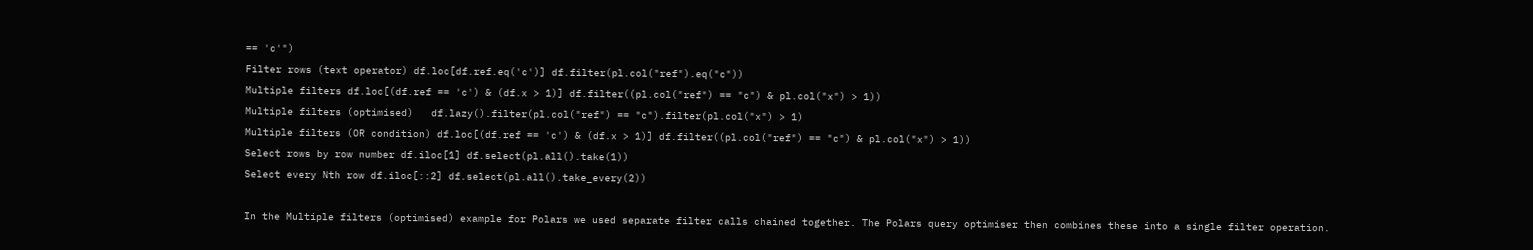== 'c'")
Filter rows (text operator) df.loc[df.ref.eq('c')] df.filter(pl.col("ref").eq("c"))
Multiple filters df.loc[(df.ref == 'c') & (df.x > 1)] df.filter((pl.col("ref") == "c") & pl.col("x") > 1))
Multiple filters (optimised)   df.lazy().filter(pl.col("ref") == "c").filter(pl.col("x") > 1)
Multiple filters (OR condition) df.loc[(df.ref == 'c') & (df.x > 1)] df.filter((pl.col("ref") == "c") & pl.col("x") > 1))
Select rows by row number df.iloc[1] df.select(pl.all().take(1))
Select every Nth row df.iloc[::2] df.select(pl.all().take_every(2))

In the Multiple filters (optimised) example for Polars we used separate filter calls chained together. The Polars query optimiser then combines these into a single filter operation.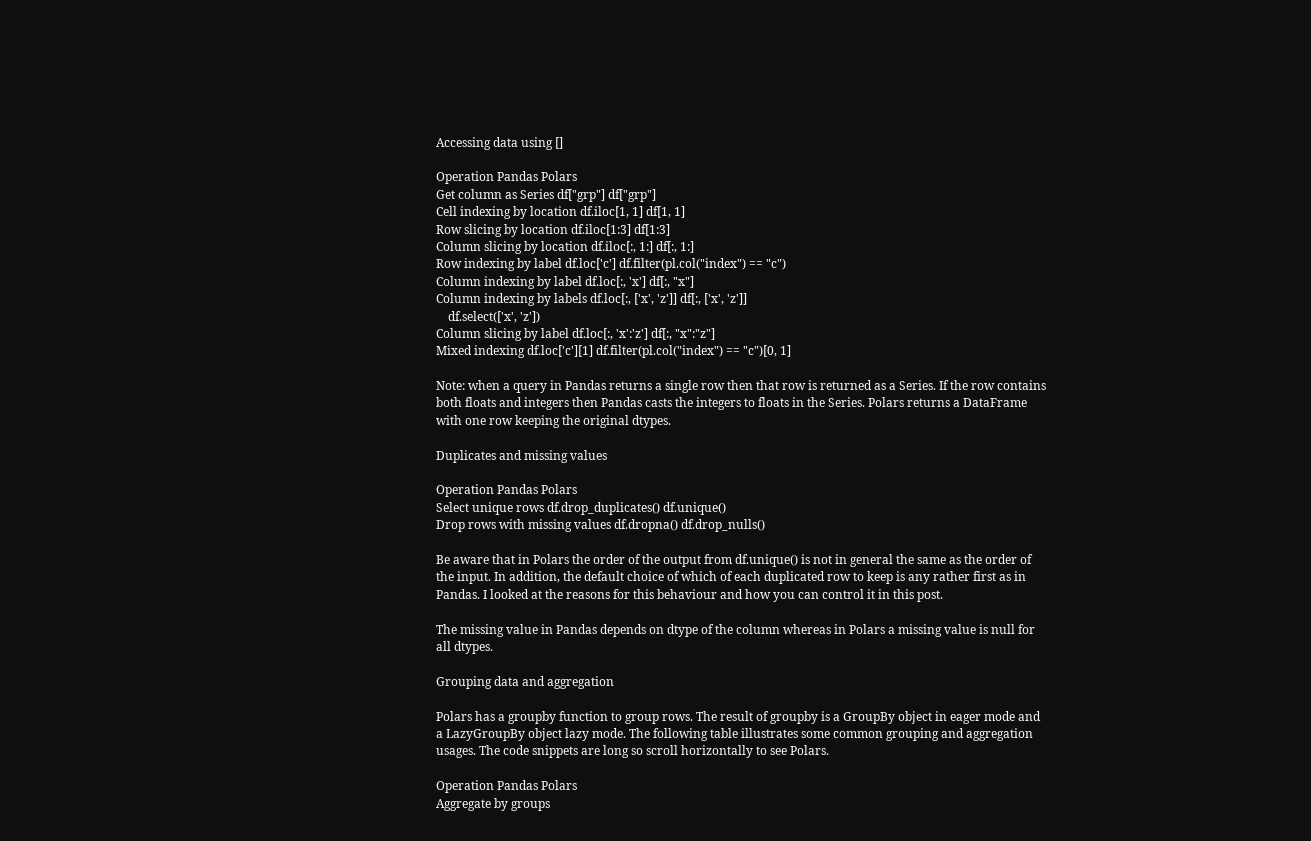Accessing data using []

Operation Pandas Polars
Get column as Series df["grp"] df["grp"]
Cell indexing by location df.iloc[1, 1] df[1, 1]
Row slicing by location df.iloc[1:3] df[1:3]
Column slicing by location df.iloc[:, 1:] df[:, 1:]
Row indexing by label df.loc['c'] df.filter(pl.col("index") == "c")
Column indexing by label df.loc[:, 'x'] df[:, "x"]
Column indexing by labels df.loc[:, ['x', 'z']] df[:, ['x', 'z']]
    df.select(['x', 'z'])
Column slicing by label df.loc[:, 'x':'z'] df[:, "x":"z"]
Mixed indexing df.loc['c'][1] df.filter(pl.col("index") == "c")[0, 1]

Note: when a query in Pandas returns a single row then that row is returned as a Series. If the row contains both floats and integers then Pandas casts the integers to floats in the Series. Polars returns a DataFrame with one row keeping the original dtypes.

Duplicates and missing values

Operation Pandas Polars
Select unique rows df.drop_duplicates() df.unique()
Drop rows with missing values df.dropna() df.drop_nulls()

Be aware that in Polars the order of the output from df.unique() is not in general the same as the order of the input. In addition, the default choice of which of each duplicated row to keep is any rather first as in Pandas. I looked at the reasons for this behaviour and how you can control it in this post.

The missing value in Pandas depends on dtype of the column whereas in Polars a missing value is null for all dtypes.

Grouping data and aggregation

Polars has a groupby function to group rows. The result of groupby is a GroupBy object in eager mode and a LazyGroupBy object lazy mode. The following table illustrates some common grouping and aggregation usages. The code snippets are long so scroll horizontally to see Polars.

Operation Pandas Polars
Aggregate by groups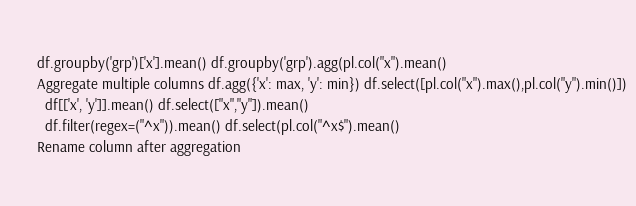df.groupby('grp')['x'].mean() df.groupby('grp').agg(pl.col("x").mean()
Aggregate multiple columns df.agg({'x': max, 'y': min}) df.select([pl.col("x").max(),pl.col("y").min()])
  df[['x', 'y']].mean() df.select(["x","y"]).mean()
  df.filter(regex=("^x")).mean() df.select(pl.col("^x$").mean()
Rename column after aggregation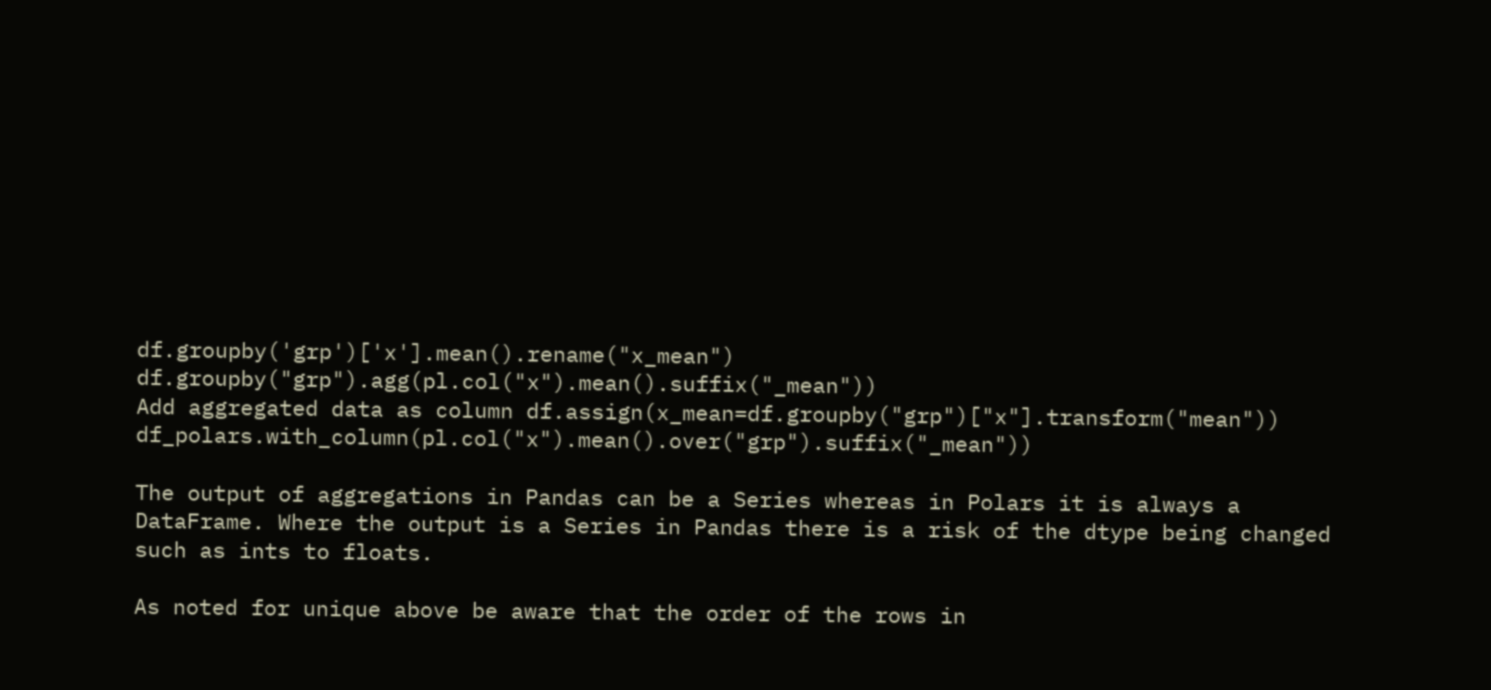df.groupby('grp')['x'].mean().rename("x_mean") df.groupby("grp").agg(pl.col("x").mean().suffix("_mean"))
Add aggregated data as column df.assign(x_mean=df.groupby("grp")["x"].transform("mean")) df_polars.with_column(pl.col("x").mean().over("grp").suffix("_mean"))

The output of aggregations in Pandas can be a Series whereas in Polars it is always a DataFrame. Where the output is a Series in Pandas there is a risk of the dtype being changed such as ints to floats.

As noted for unique above be aware that the order of the rows in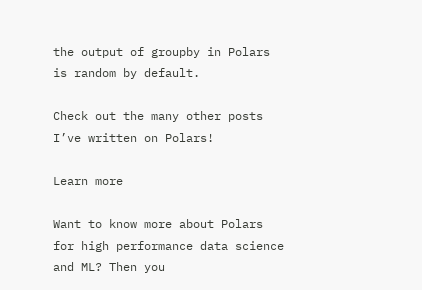the output of groupby in Polars is random by default.

Check out the many other posts I’ve written on Polars!

Learn more

Want to know more about Polars for high performance data science and ML? Then you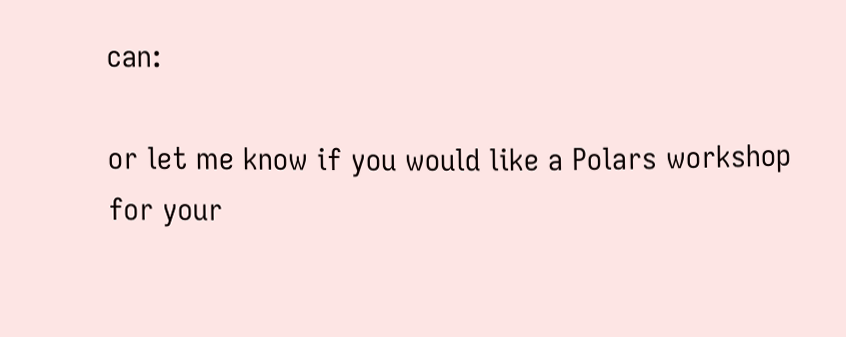can:

or let me know if you would like a Polars workshop for your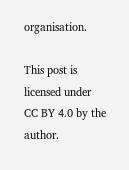organisation.

This post is licensed under CC BY 4.0 by the author.